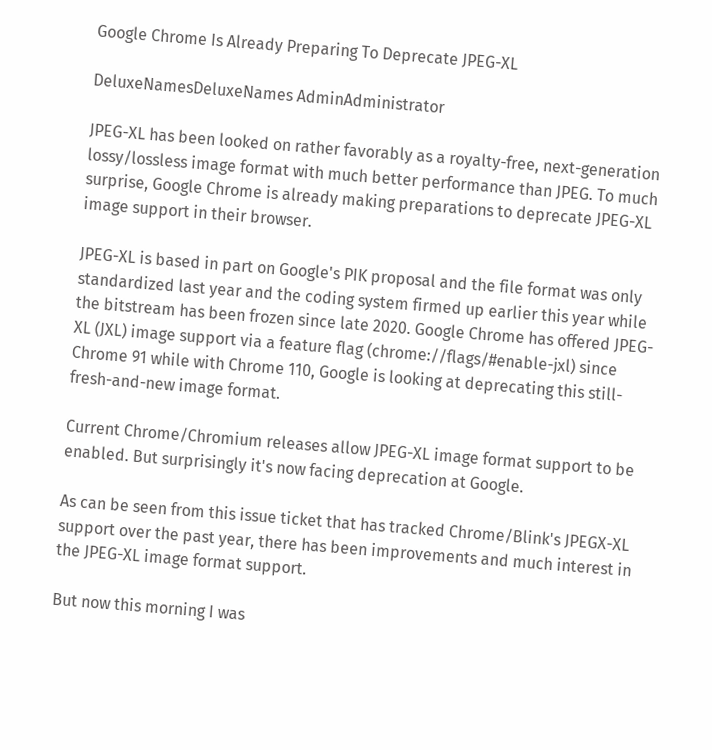Google Chrome Is Already Preparing To Deprecate JPEG-XL

DeluxeNamesDeluxeNames AdminAdministrator

JPEG-XL has been looked on rather favorably as a royalty-free, next-generation lossy/lossless image format with much better performance than JPEG. To much surprise, Google Chrome is already making preparations to deprecate JPEG-XL image support in their browser.

JPEG-XL is based in part on Google's PIK proposal and the file format was only standardized last year and the coding system firmed up earlier this year while the bitstream has been frozen since late 2020. Google Chrome has offered JPEG-XL (JXL) image support via a feature flag (chrome://flags/#enable-jxl) since Chrome 91 while with Chrome 110, Google is looking at deprecating this still-fresh-and-new image format.

Current Chrome/Chromium releases allow JPEG-XL image format support to be enabled. But surprisingly it's now facing deprecation at Google.

As can be seen from this issue ticket that has tracked Chrome/Blink's JPEGX-XL support over the past year, there has been improvements and much interest in the JPEG-XL image format support.

But now this morning I was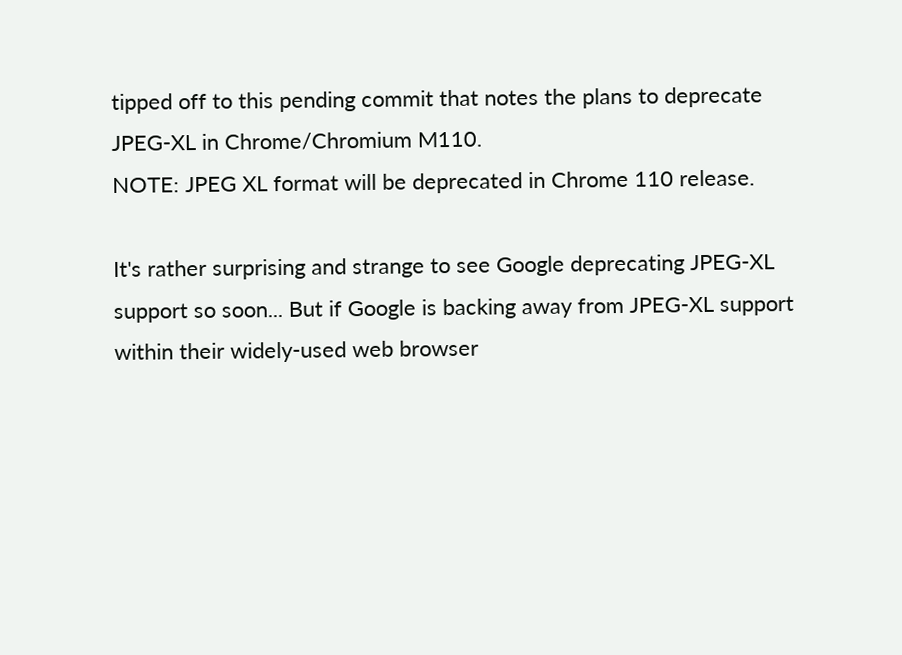tipped off to this pending commit that notes the plans to deprecate JPEG-XL in Chrome/Chromium M110.
NOTE: JPEG XL format will be deprecated in Chrome 110 release.

It's rather surprising and strange to see Google deprecating JPEG-XL support so soon... But if Google is backing away from JPEG-XL support within their widely-used web browser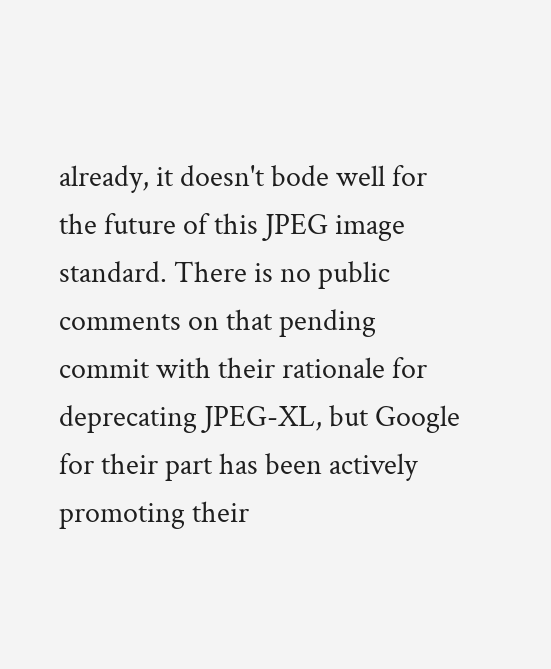already, it doesn't bode well for the future of this JPEG image standard. There is no public comments on that pending commit with their rationale for deprecating JPEG-XL, but Google for their part has been actively promoting their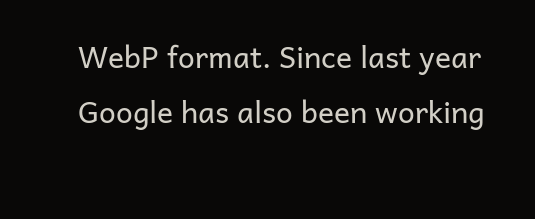WebP format. Since last year Google has also been working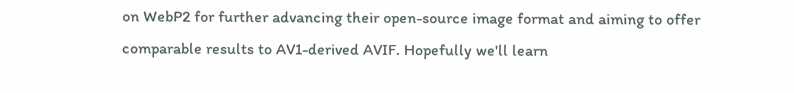on WebP2 for further advancing their open-source image format and aiming to offer comparable results to AV1-derived AVIF. Hopefully we'll learn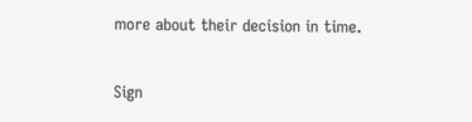more about their decision in time.


Sign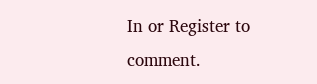In or Register to comment.